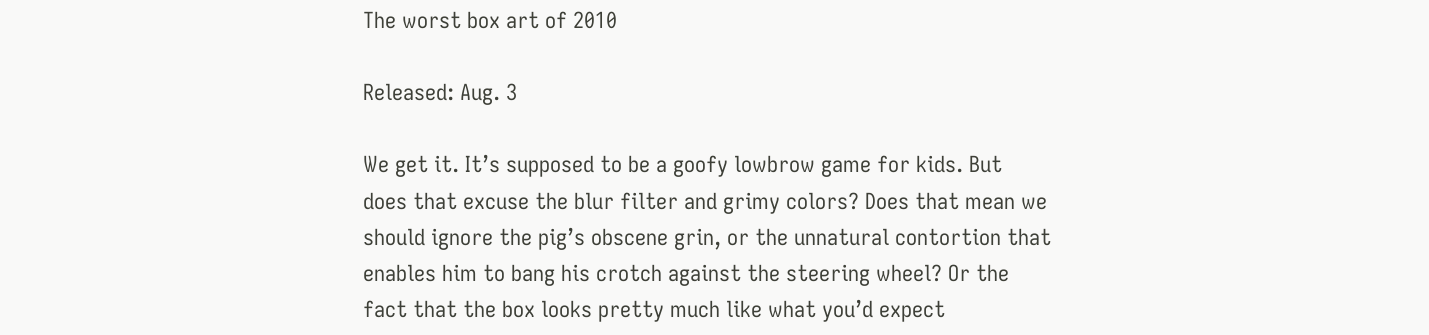The worst box art of 2010

Released: Aug. 3

We get it. It’s supposed to be a goofy lowbrow game for kids. But does that excuse the blur filter and grimy colors? Does that mean we should ignore the pig’s obscene grin, or the unnatural contortion that enables him to bang his crotch against the steering wheel? Or the fact that the box looks pretty much like what you’d expect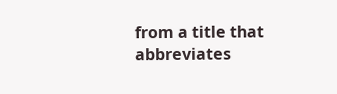from a title that abbreviates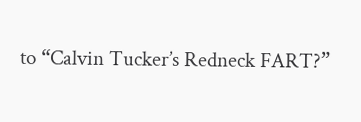to “Calvin Tucker’s Redneck FART?”